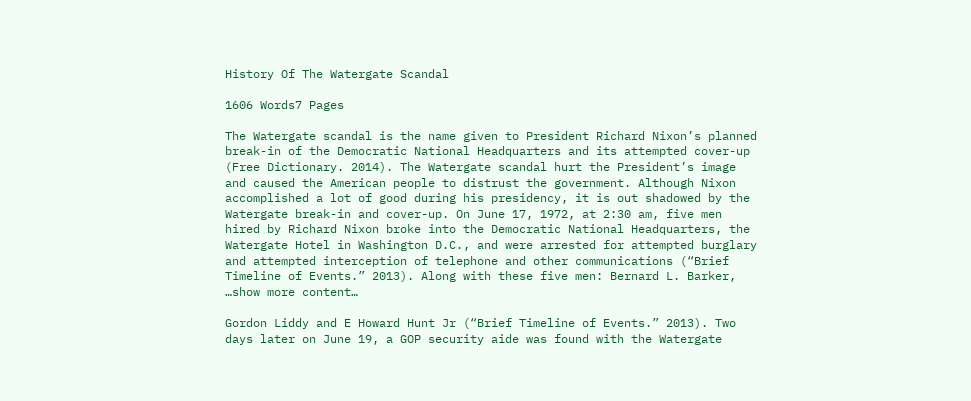History Of The Watergate Scandal

1606 Words7 Pages

The Watergate scandal is the name given to President Richard Nixon’s planned break-in of the Democratic National Headquarters and its attempted cover-up (Free Dictionary. 2014). The Watergate scandal hurt the President’s image and caused the American people to distrust the government. Although Nixon accomplished a lot of good during his presidency, it is out shadowed by the Watergate break-in and cover-up. On June 17, 1972, at 2:30 am, five men hired by Richard Nixon broke into the Democratic National Headquarters, the Watergate Hotel in Washington D.C., and were arrested for attempted burglary and attempted interception of telephone and other communications (“Brief Timeline of Events.” 2013). Along with these five men: Bernard L. Barker, …show more content…

Gordon Liddy and E Howard Hunt Jr (“Brief Timeline of Events.” 2013). Two days later on June 19, a GOP security aide was found with the Watergate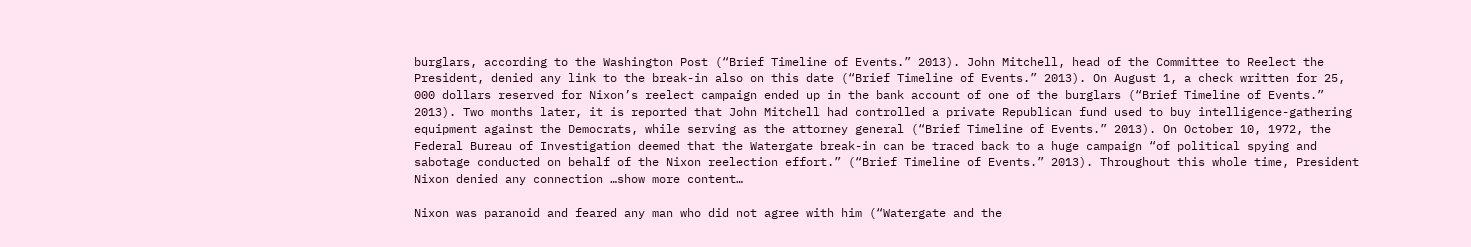burglars, according to the Washington Post (“Brief Timeline of Events.” 2013). John Mitchell, head of the Committee to Reelect the President, denied any link to the break-in also on this date (“Brief Timeline of Events.” 2013). On August 1, a check written for 25, 000 dollars reserved for Nixon’s reelect campaign ended up in the bank account of one of the burglars (“Brief Timeline of Events.” 2013). Two months later, it is reported that John Mitchell had controlled a private Republican fund used to buy intelligence-gathering equipment against the Democrats, while serving as the attorney general (“Brief Timeline of Events.” 2013). On October 10, 1972, the Federal Bureau of Investigation deemed that the Watergate break-in can be traced back to a huge campaign “of political spying and sabotage conducted on behalf of the Nixon reelection effort.” (“Brief Timeline of Events.” 2013). Throughout this whole time, President Nixon denied any connection …show more content…

Nixon was paranoid and feared any man who did not agree with him (“Watergate and the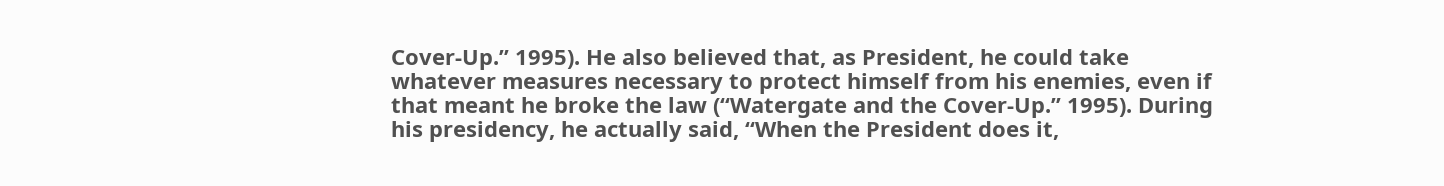Cover-Up.” 1995). He also believed that, as President, he could take whatever measures necessary to protect himself from his enemies, even if that meant he broke the law (“Watergate and the Cover-Up.” 1995). During his presidency, he actually said, “When the President does it,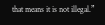that means it is not illegal.”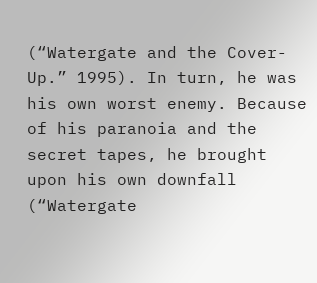(“Watergate and the Cover-Up.” 1995). In turn, he was his own worst enemy. Because of his paranoia and the secret tapes, he brought upon his own downfall (“Watergate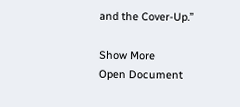and the Cover-Up.”

Show More
Open Document